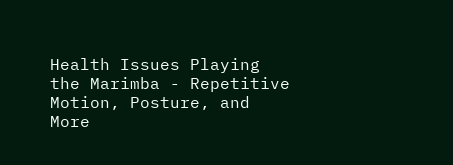Health Issues Playing the Marimba - Repetitive Motion, Posture, and More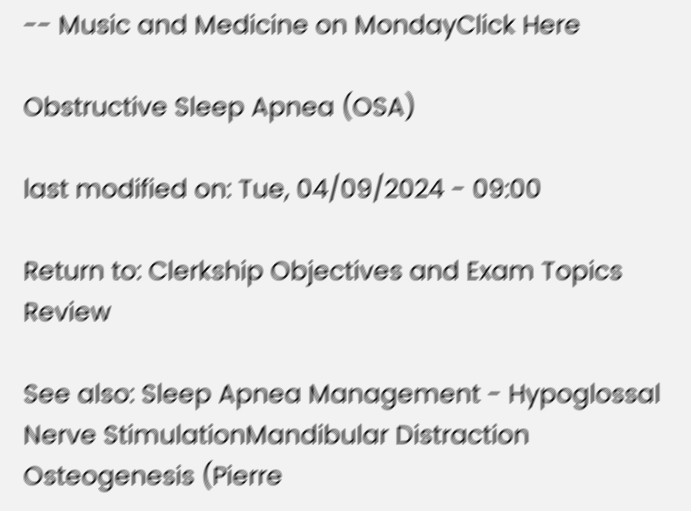-- Music and Medicine on MondayClick Here

Obstructive Sleep Apnea (OSA)

last modified on: Tue, 04/09/2024 - 09:00

Return to: Clerkship Objectives and Exam Topics Review

See also: Sleep Apnea Management - Hypoglossal Nerve StimulationMandibular Distraction Osteogenesis (Pierre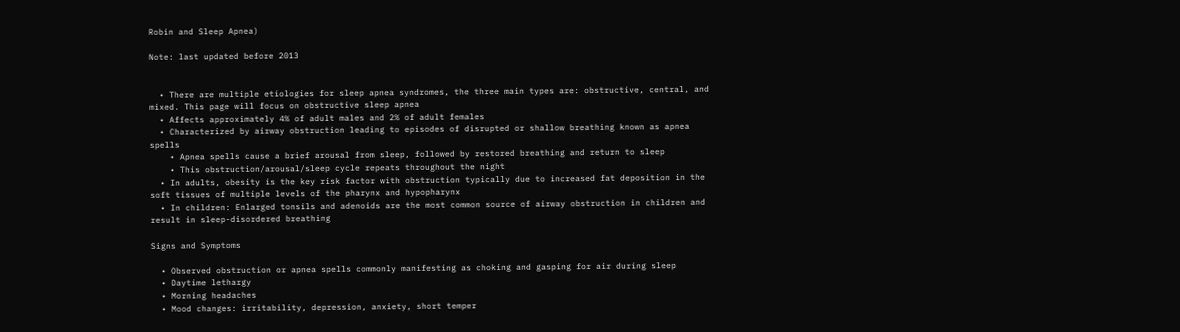Robin and Sleep Apnea)

Note: last updated before 2013


  • There are multiple etiologies for sleep apnea syndromes, the three main types are: obstructive, central, and mixed. This page will focus on obstructive sleep apnea
  • Affects approximately 4% of adult males and 2% of adult females
  • Characterized by airway obstruction leading to episodes of disrupted or shallow breathing known as apnea spells
    • Apnea spells cause a brief arousal from sleep, followed by restored breathing and return to sleep
    • This obstruction/arousal/sleep cycle repeats throughout the night
  • In adults, obesity is the key risk factor with obstruction typically due to increased fat deposition in the soft tissues of multiple levels of the pharynx and hypopharynx
  • In children: Enlarged tonsils and adenoids are the most common source of airway obstruction in children and result in sleep-disordered breathing

Signs and Symptoms

  • Observed obstruction or apnea spells commonly manifesting as choking and gasping for air during sleep
  • Daytime lethargy
  • Morning headaches
  • Mood changes: irritability, depression, anxiety, short temper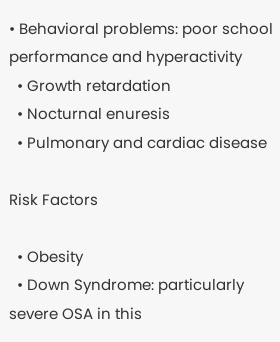• Behavioral problems: poor school performance and hyperactivity
  • Growth retardation
  • Nocturnal enuresis
  • Pulmonary and cardiac disease

Risk Factors

  • Obesity
  • Down Syndrome: particularly severe OSA in this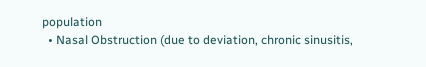population
  • Nasal Obstruction (due to deviation, chronic sinusitis,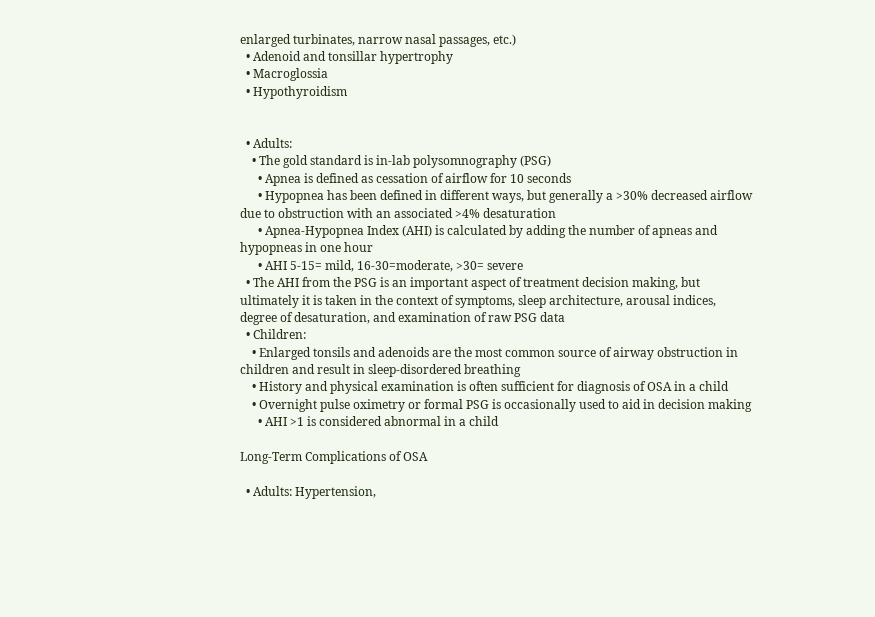enlarged turbinates, narrow nasal passages, etc.)
  • Adenoid and tonsillar hypertrophy
  • Macroglossia
  • Hypothyroidism


  • Adults:
    • The gold standard is in-lab polysomnography (PSG)
      • Apnea is defined as cessation of airflow for 10 seconds
      • Hypopnea has been defined in different ways, but generally a >30% decreased airflow due to obstruction with an associated >4% desaturation
      • Apnea-Hypopnea Index (AHI) is calculated by adding the number of apneas and hypopneas in one hour
      • AHI 5-15= mild, 16-30=moderate, >30= severe
  • The AHI from the PSG is an important aspect of treatment decision making, but ultimately it is taken in the context of symptoms, sleep architecture, arousal indices, degree of desaturation, and examination of raw PSG data
  • Children:
    • Enlarged tonsils and adenoids are the most common source of airway obstruction in children and result in sleep-disordered breathing
    • History and physical examination is often sufficient for diagnosis of OSA in a child
    • Overnight pulse oximetry or formal PSG is occasionally used to aid in decision making
      • AHI >1 is considered abnormal in a child

Long-Term Complications of OSA

  • Adults: Hypertension,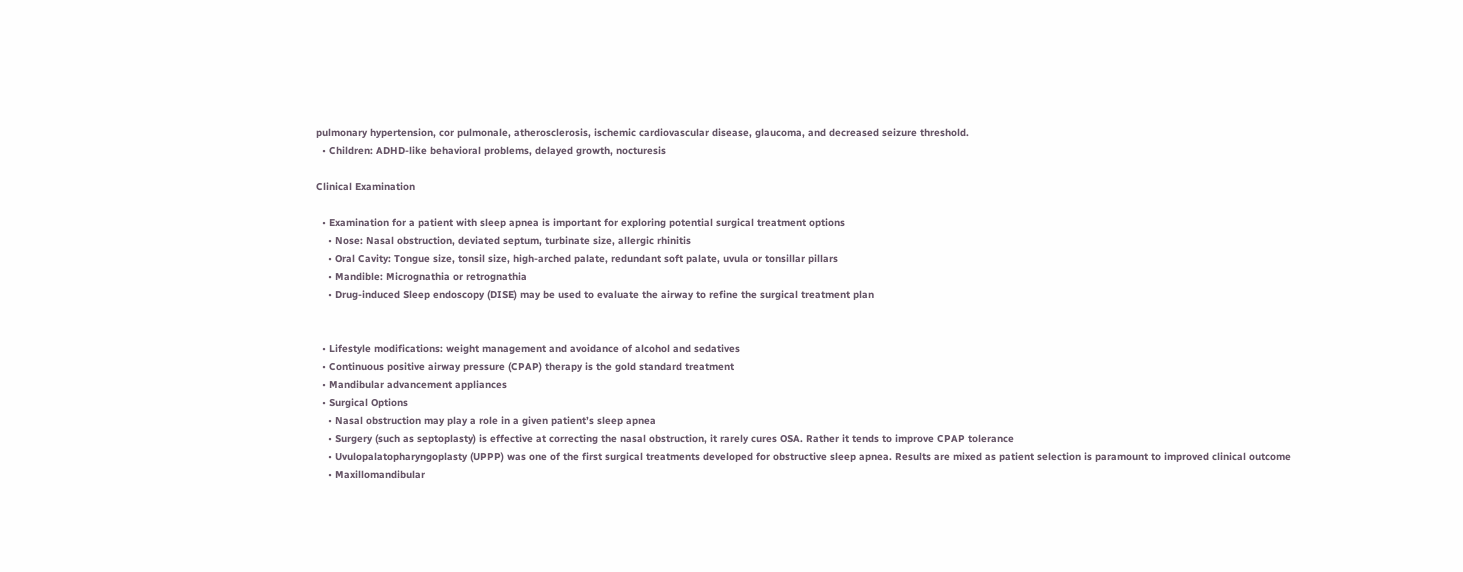pulmonary hypertension, cor pulmonale, atherosclerosis, ischemic cardiovascular disease, glaucoma, and decreased seizure threshold.
  • Children: ADHD-like behavioral problems, delayed growth, nocturesis

Clinical Examination

  • Examination for a patient with sleep apnea is important for exploring potential surgical treatment options
    • Nose: Nasal obstruction, deviated septum, turbinate size, allergic rhinitis
    • Oral Cavity: Tongue size, tonsil size, high-arched palate, redundant soft palate, uvula or tonsillar pillars
    • Mandible: Micrognathia or retrognathia
    • Drug-induced Sleep endoscopy (DISE) may be used to evaluate the airway to refine the surgical treatment plan


  • Lifestyle modifications: weight management and avoidance of alcohol and sedatives
  • Continuous positive airway pressure (CPAP) therapy is the gold standard treatment
  • Mandibular advancement appliances
  • Surgical Options
    • Nasal obstruction may play a role in a given patient’s sleep apnea
    • Surgery (such as septoplasty) is effective at correcting the nasal obstruction, it rarely cures OSA. Rather it tends to improve CPAP tolerance
    • Uvulopalatopharyngoplasty (UPPP) was one of the first surgical treatments developed for obstructive sleep apnea. Results are mixed as patient selection is paramount to improved clinical outcome
    • Maxillomandibular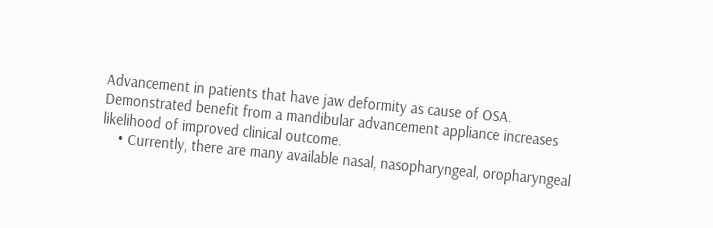Advancement in patients that have jaw deformity as cause of OSA. Demonstrated benefit from a mandibular advancement appliance increases likelihood of improved clinical outcome.
    • Currently, there are many available nasal, nasopharyngeal, oropharyngeal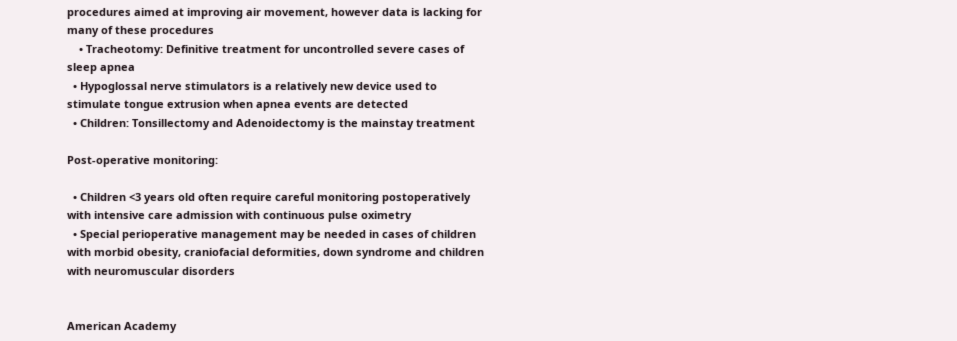procedures aimed at improving air movement, however data is lacking for many of these procedures
    • Tracheotomy: Definitive treatment for uncontrolled severe cases of sleep apnea
  • Hypoglossal nerve stimulators is a relatively new device used to stimulate tongue extrusion when apnea events are detected
  • Children: Tonsillectomy and Adenoidectomy is the mainstay treatment

Post-operative monitoring:

  • Children <3 years old often require careful monitoring postoperatively with intensive care admission with continuous pulse oximetry
  • Special perioperative management may be needed in cases of children with morbid obesity, craniofacial deformities, down syndrome and children with neuromuscular disorders


American Academy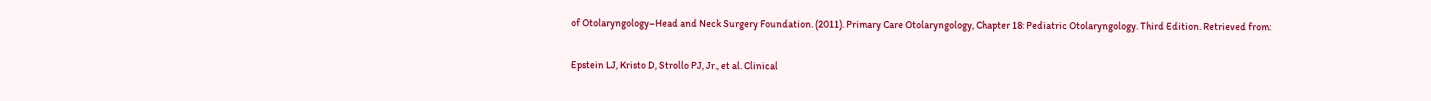of Otolaryngology–Head and Neck Surgery Foundation. (2011). Primary Care Otolaryngology, Chapter 18: Pediatric Otolaryngology. Third Edition. Retrieved from:

Epstein LJ, Kristo D, Strollo PJ, Jr., et al. Clinical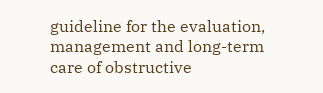guideline for the evaluation, management and long-term care of obstructive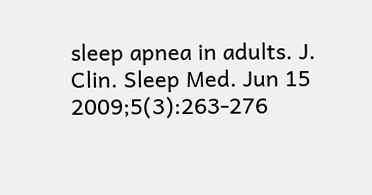sleep apnea in adults. J. Clin. Sleep Med. Jun 15 2009;5(3):263-276